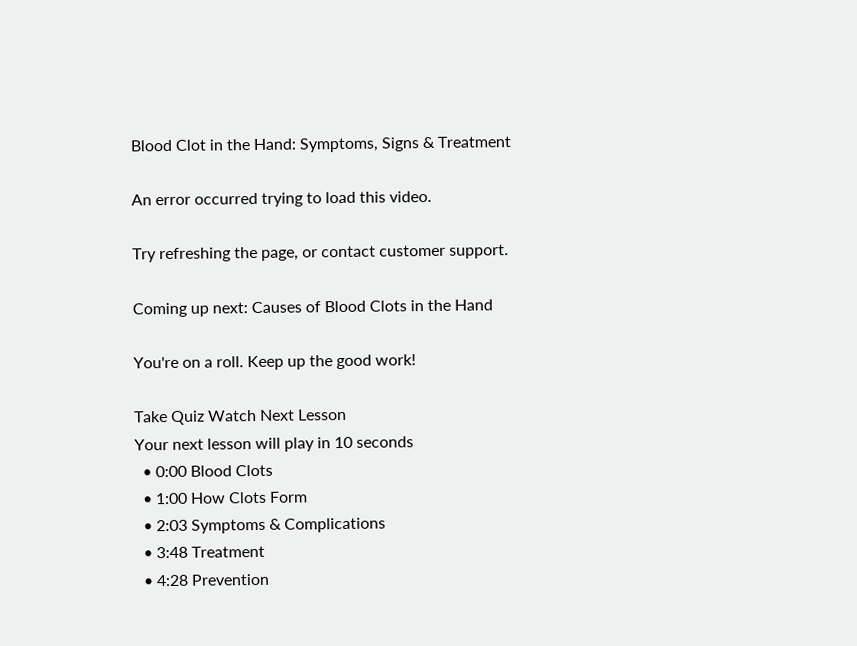Blood Clot in the Hand: Symptoms, Signs & Treatment

An error occurred trying to load this video.

Try refreshing the page, or contact customer support.

Coming up next: Causes of Blood Clots in the Hand

You're on a roll. Keep up the good work!

Take Quiz Watch Next Lesson
Your next lesson will play in 10 seconds
  • 0:00 Blood Clots
  • 1:00 How Clots Form
  • 2:03 Symptoms & Complications
  • 3:48 Treatment
  • 4:28 Prevention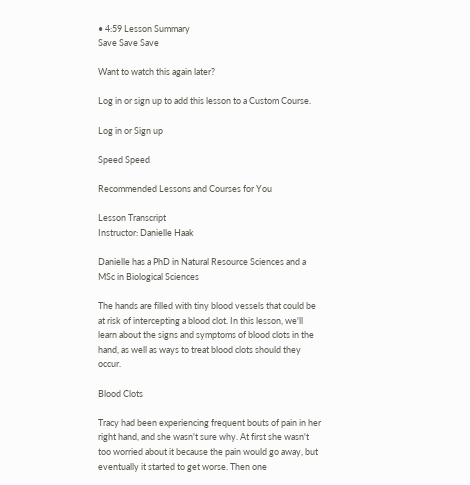• 4:59 Lesson Summary
Save Save Save

Want to watch this again later?

Log in or sign up to add this lesson to a Custom Course.

Log in or Sign up

Speed Speed

Recommended Lessons and Courses for You

Lesson Transcript
Instructor: Danielle Haak

Danielle has a PhD in Natural Resource Sciences and a MSc in Biological Sciences

The hands are filled with tiny blood vessels that could be at risk of intercepting a blood clot. In this lesson, we'll learn about the signs and symptoms of blood clots in the hand, as well as ways to treat blood clots should they occur.

Blood Clots

Tracy had been experiencing frequent bouts of pain in her right hand, and she wasn't sure why. At first she wasn't too worried about it because the pain would go away, but eventually it started to get worse. Then one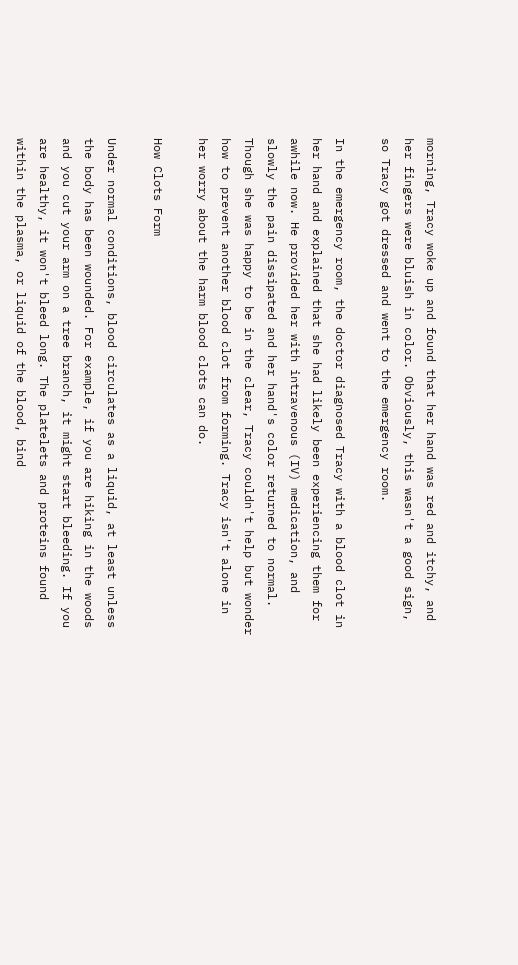morning, Tracy woke up and found that her hand was red and itchy, and her fingers were bluish in color. Obviously, this wasn't a good sign, so Tracy got dressed and went to the emergency room.

In the emergency room, the doctor diagnosed Tracy with a blood clot in her hand and explained that she had likely been experiencing them for awhile now. He provided her with intravenous (IV) medication, and slowly the pain dissipated and her hand's color returned to normal. Though she was happy to be in the clear, Tracy couldn't help but wonder how to prevent another blood clot from forming. Tracy isn't alone in her worry about the harm blood clots can do.

How Clots Form

Under normal conditions, blood circulates as a liquid, at least unless the body has been wounded. For example, if you are hiking in the woods and you cut your arm on a tree branch, it might start bleeding. If you are healthy, it won't bleed long. The platelets and proteins found within the plasma, or liquid of the blood, bind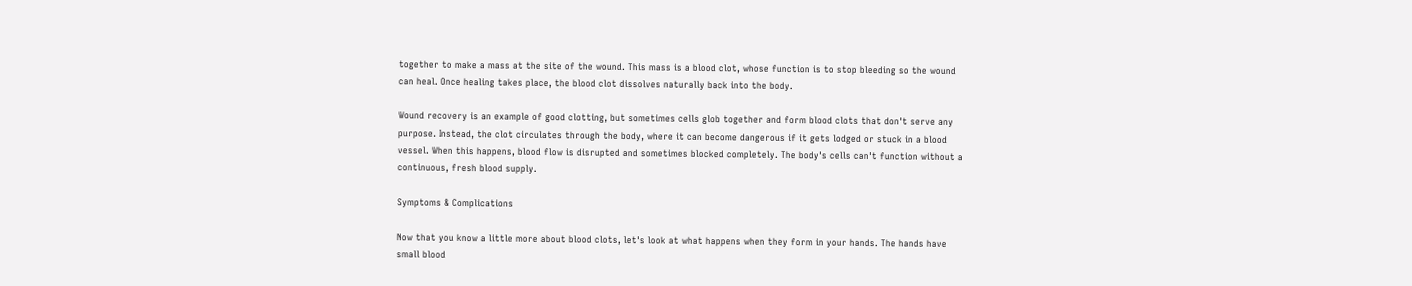together to make a mass at the site of the wound. This mass is a blood clot, whose function is to stop bleeding so the wound can heal. Once healing takes place, the blood clot dissolves naturally back into the body.

Wound recovery is an example of good clotting, but sometimes cells glob together and form blood clots that don't serve any purpose. Instead, the clot circulates through the body, where it can become dangerous if it gets lodged or stuck in a blood vessel. When this happens, blood flow is disrupted and sometimes blocked completely. The body's cells can't function without a continuous, fresh blood supply.

Symptoms & Complications

Now that you know a little more about blood clots, let's look at what happens when they form in your hands. The hands have small blood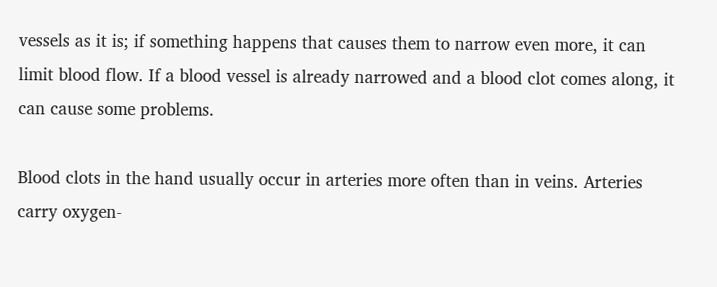vessels as it is; if something happens that causes them to narrow even more, it can limit blood flow. If a blood vessel is already narrowed and a blood clot comes along, it can cause some problems.

Blood clots in the hand usually occur in arteries more often than in veins. Arteries carry oxygen-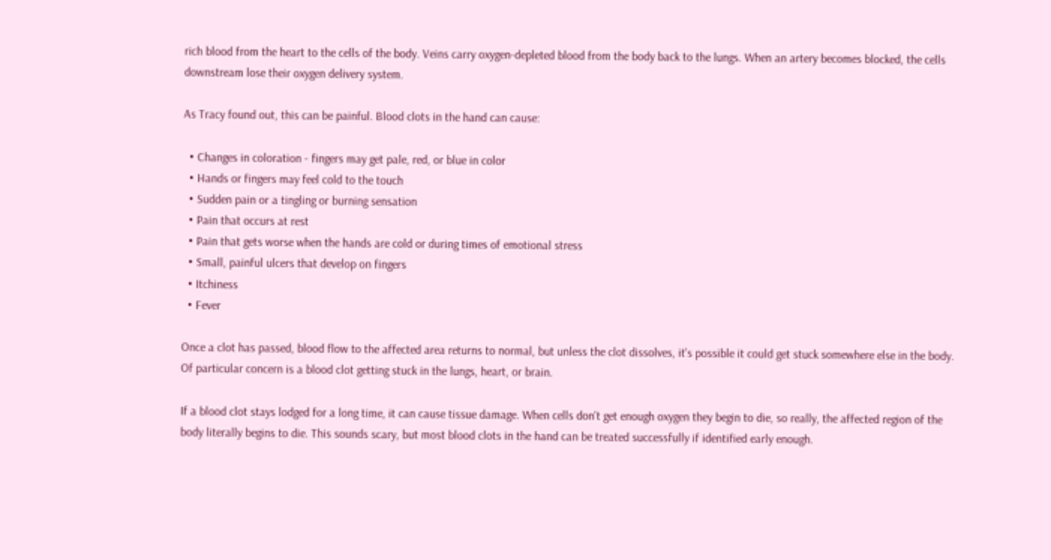rich blood from the heart to the cells of the body. Veins carry oxygen-depleted blood from the body back to the lungs. When an artery becomes blocked, the cells downstream lose their oxygen delivery system.

As Tracy found out, this can be painful. Blood clots in the hand can cause:

  • Changes in coloration - fingers may get pale, red, or blue in color
  • Hands or fingers may feel cold to the touch
  • Sudden pain or a tingling or burning sensation
  • Pain that occurs at rest
  • Pain that gets worse when the hands are cold or during times of emotional stress
  • Small, painful ulcers that develop on fingers
  • Itchiness
  • Fever

Once a clot has passed, blood flow to the affected area returns to normal, but unless the clot dissolves, it's possible it could get stuck somewhere else in the body. Of particular concern is a blood clot getting stuck in the lungs, heart, or brain.

If a blood clot stays lodged for a long time, it can cause tissue damage. When cells don't get enough oxygen they begin to die, so really, the affected region of the body literally begins to die. This sounds scary, but most blood clots in the hand can be treated successfully if identified early enough.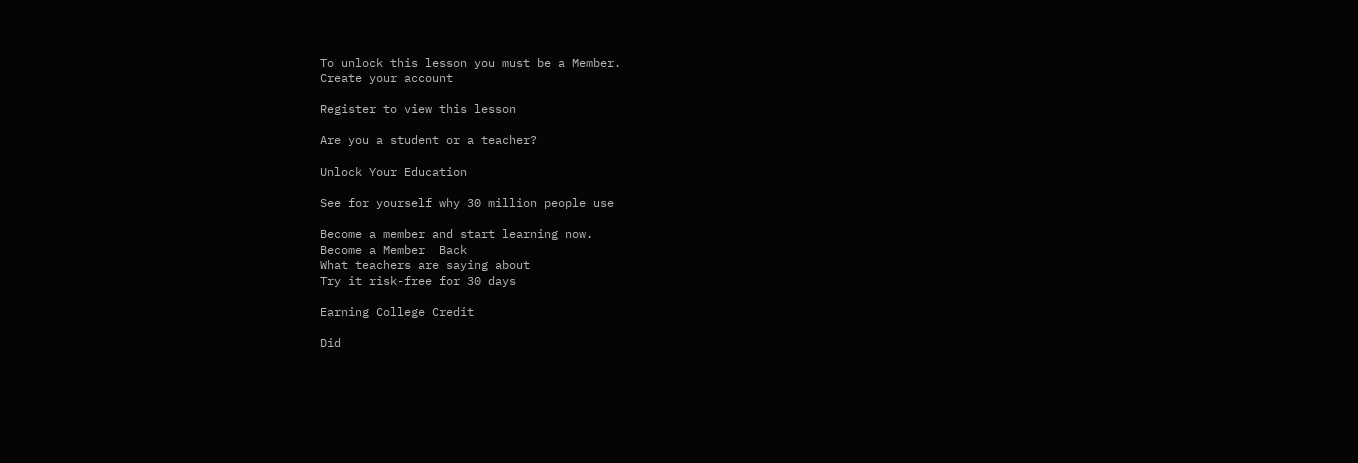To unlock this lesson you must be a Member.
Create your account

Register to view this lesson

Are you a student or a teacher?

Unlock Your Education

See for yourself why 30 million people use

Become a member and start learning now.
Become a Member  Back
What teachers are saying about
Try it risk-free for 30 days

Earning College Credit

Did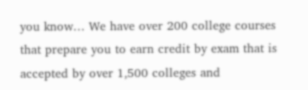you know… We have over 200 college courses that prepare you to earn credit by exam that is accepted by over 1,500 colleges and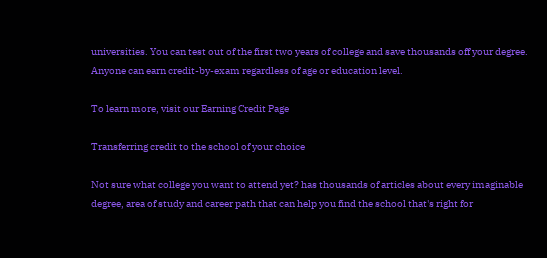universities. You can test out of the first two years of college and save thousands off your degree. Anyone can earn credit-by-exam regardless of age or education level.

To learn more, visit our Earning Credit Page

Transferring credit to the school of your choice

Not sure what college you want to attend yet? has thousands of articles about every imaginable degree, area of study and career path that can help you find the school that's right for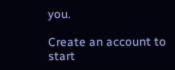you.

Create an account to start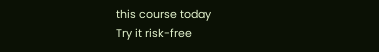this course today
Try it risk-free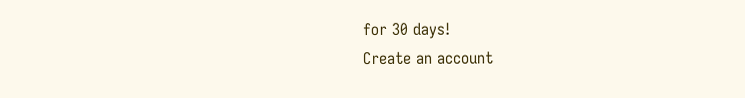for 30 days!
Create an account